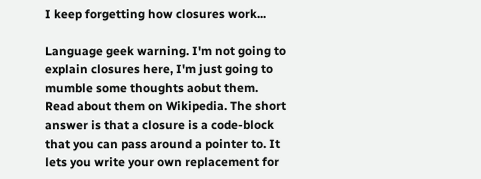I keep forgetting how closures work...

Language geek warning. I'm not going to explain closures here, I'm just going to mumble some thoughts aobut them. Read about them on Wikipedia. The short answer is that a closure is a code-block that you can pass around a pointer to. It lets you write your own replacement for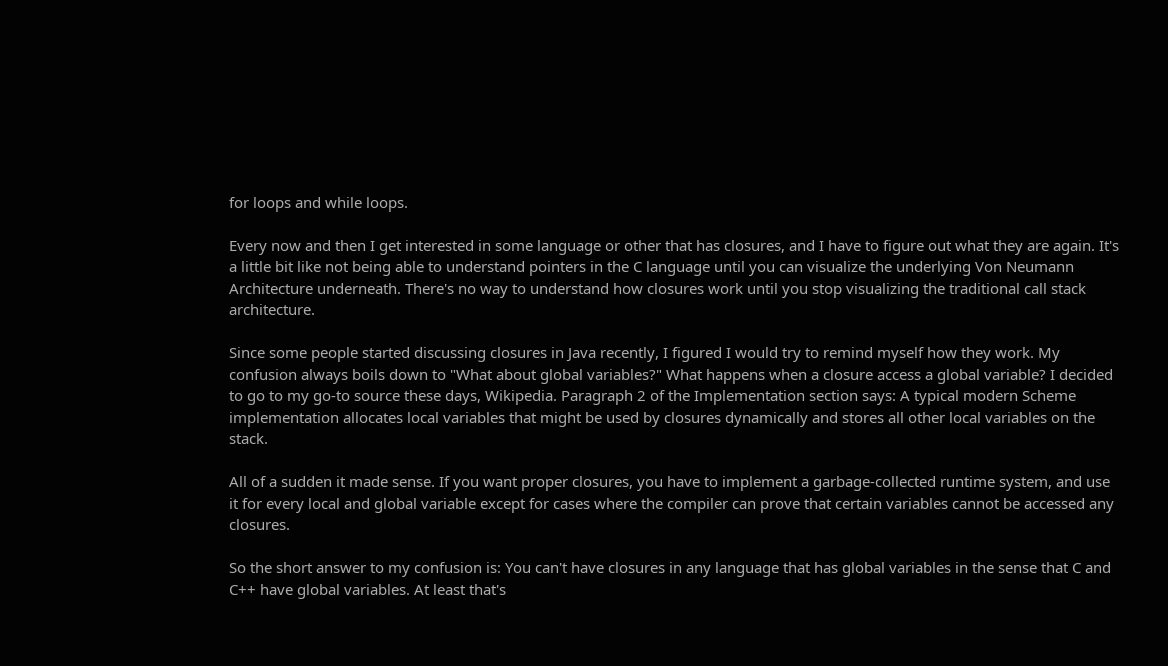for loops and while loops.

Every now and then I get interested in some language or other that has closures, and I have to figure out what they are again. It's a little bit like not being able to understand pointers in the C language until you can visualize the underlying Von Neumann Architecture underneath. There's no way to understand how closures work until you stop visualizing the traditional call stack architecture.

Since some people started discussing closures in Java recently, I figured I would try to remind myself how they work. My confusion always boils down to "What about global variables?" What happens when a closure access a global variable? I decided to go to my go-to source these days, Wikipedia. Paragraph 2 of the Implementation section says: A typical modern Scheme implementation allocates local variables that might be used by closures dynamically and stores all other local variables on the stack.

All of a sudden it made sense. If you want proper closures, you have to implement a garbage-collected runtime system, and use it for every local and global variable except for cases where the compiler can prove that certain variables cannot be accessed any closures.

So the short answer to my confusion is: You can't have closures in any language that has global variables in the sense that C and C++ have global variables. At least that's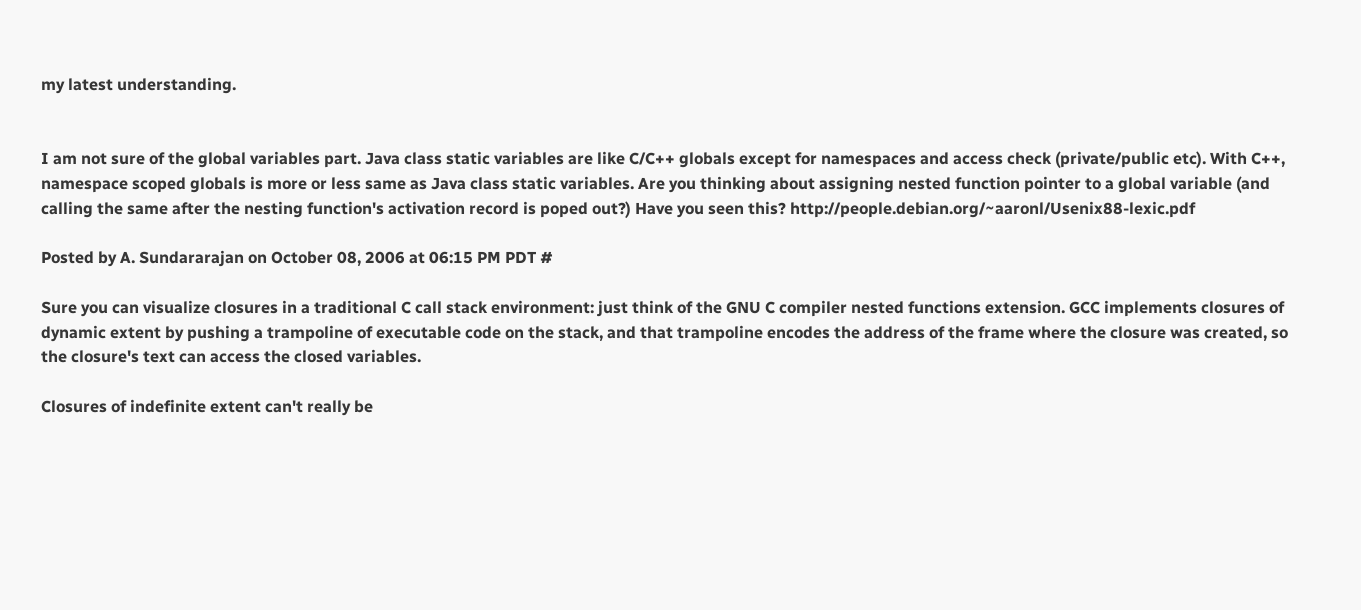my latest understanding.


I am not sure of the global variables part. Java class static variables are like C/C++ globals except for namespaces and access check (private/public etc). With C++, namespace scoped globals is more or less same as Java class static variables. Are you thinking about assigning nested function pointer to a global variable (and calling the same after the nesting function's activation record is poped out?) Have you seen this? http://people.debian.org/~aaronl/Usenix88-lexic.pdf

Posted by A. Sundararajan on October 08, 2006 at 06:15 PM PDT #

Sure you can visualize closures in a traditional C call stack environment: just think of the GNU C compiler nested functions extension. GCC implements closures of dynamic extent by pushing a trampoline of executable code on the stack, and that trampoline encodes the address of the frame where the closure was created, so the closure's text can access the closed variables.

Closures of indefinite extent can't really be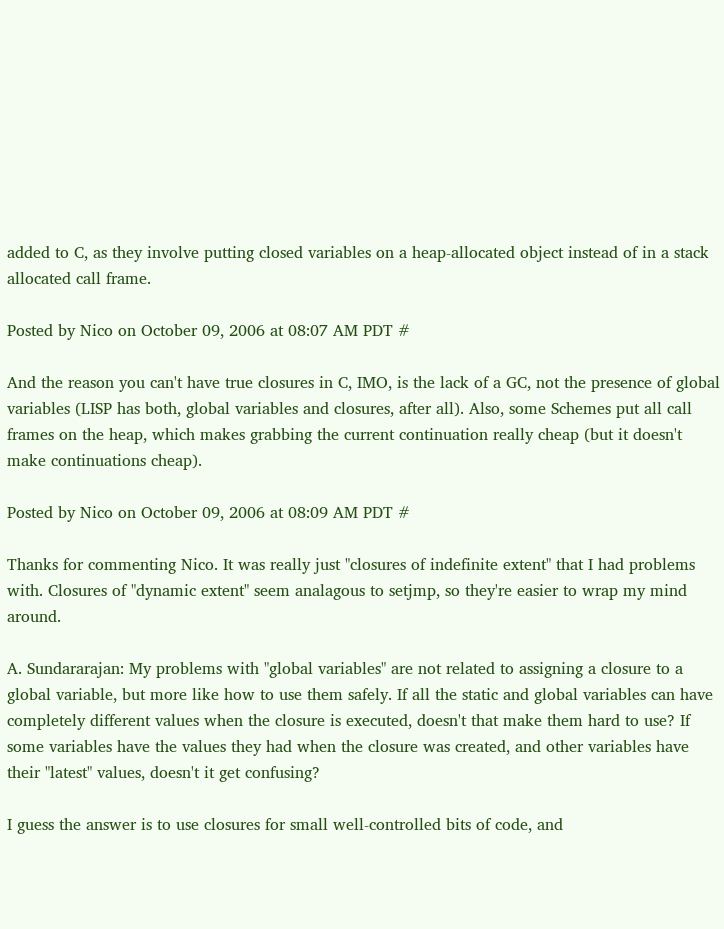added to C, as they involve putting closed variables on a heap-allocated object instead of in a stack allocated call frame.

Posted by Nico on October 09, 2006 at 08:07 AM PDT #

And the reason you can't have true closures in C, IMO, is the lack of a GC, not the presence of global variables (LISP has both, global variables and closures, after all). Also, some Schemes put all call frames on the heap, which makes grabbing the current continuation really cheap (but it doesn't make continuations cheap).

Posted by Nico on October 09, 2006 at 08:09 AM PDT #

Thanks for commenting Nico. It was really just "closures of indefinite extent" that I had problems with. Closures of "dynamic extent" seem analagous to setjmp, so they're easier to wrap my mind around.

A. Sundararajan: My problems with "global variables" are not related to assigning a closure to a global variable, but more like how to use them safely. If all the static and global variables can have completely different values when the closure is executed, doesn't that make them hard to use? If some variables have the values they had when the closure was created, and other variables have their "latest" values, doesn't it get confusing?

I guess the answer is to use closures for small well-controlled bits of code, and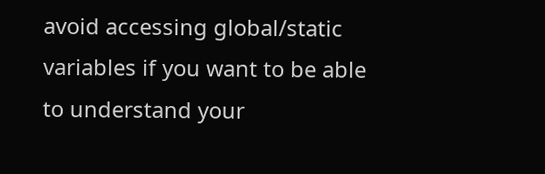avoid accessing global/static variables if you want to be able to understand your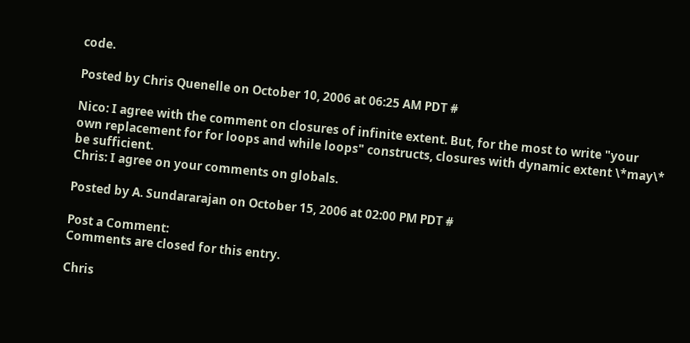code.

Posted by Chris Quenelle on October 10, 2006 at 06:25 AM PDT #

Nico: I agree with the comment on closures of infinite extent. But, for the most to write "your own replacement for for loops and while loops" constructs, closures with dynamic extent \*may\* be sufficient.
Chris: I agree on your comments on globals.

Posted by A. Sundararajan on October 15, 2006 at 02:00 PM PDT #

Post a Comment:
Comments are closed for this entry.

Chris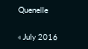Quenelle


« July 2016